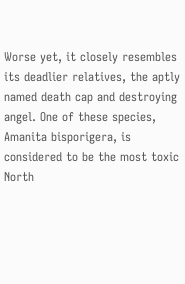Worse yet, it closely resembles its deadlier relatives, the aptly named death cap and destroying angel. One of these species, Amanita bisporigera, is considered to be the most toxic North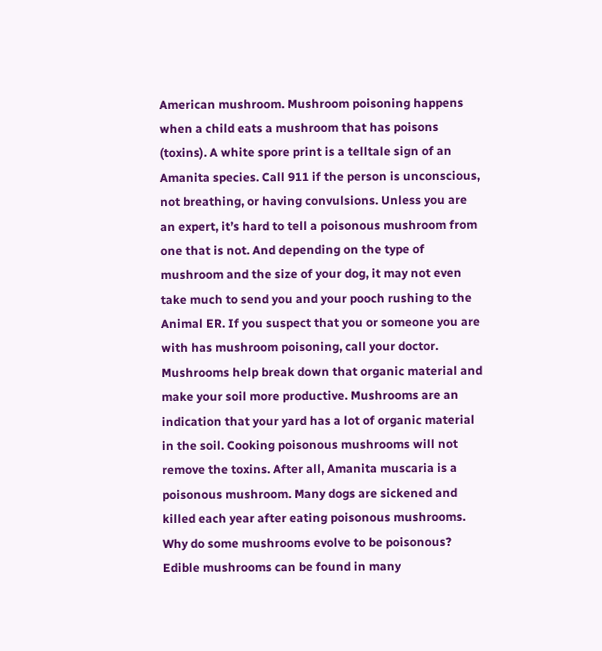American mushroom. Mushroom poisoning happens when a child eats a mushroom that has poisons (toxins). A white spore print is a telltale sign of an Amanita species. Call 911 if the person is unconscious, not breathing, or having convulsions. Unless you are an expert, it’s hard to tell a poisonous mushroom from one that is not. And depending on the type of mushroom and the size of your dog, it may not even take much to send you and your pooch rushing to the Animal ER. If you suspect that you or someone you are with has mushroom poisoning, call your doctor. Mushrooms help break down that organic material and make your soil more productive. Mushrooms are an indication that your yard has a lot of organic material in the soil. Cooking poisonous mushrooms will not remove the toxins. After all, Amanita muscaria is a poisonous mushroom. Many dogs are sickened and killed each year after eating poisonous mushrooms. Why do some mushrooms evolve to be poisonous? Edible mushrooms can be found in many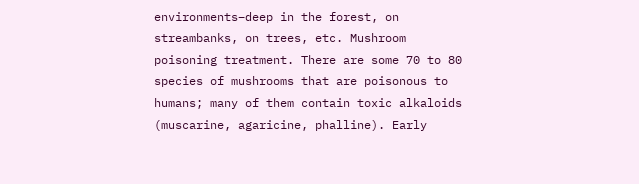environments–deep in the forest, on streambanks, on trees, etc. Mushroom poisoning treatment. There are some 70 to 80 species of mushrooms that are poisonous to humans; many of them contain toxic alkaloids (muscarine, agaricine, phalline). Early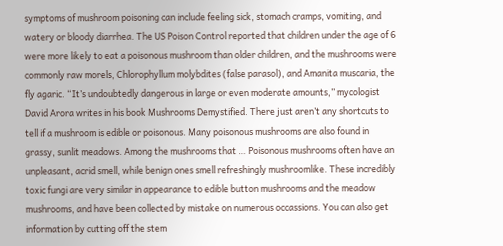symptoms of mushroom poisoning can include feeling sick, stomach cramps, vomiting, and watery or bloody diarrhea. The US Poison Control reported that children under the age of 6 were more likely to eat a poisonous mushroom than older children, and the mushrooms were commonly raw morels, Chlorophyllum molybdites (false parasol), and Amanita muscaria, the fly agaric. “It’s undoubtedly dangerous in large or even moderate amounts,” mycologist David Arora writes in his book Mushrooms Demystified. There just aren’t any shortcuts to tell if a mushroom is edible or poisonous. Many poisonous mushrooms are also found in grassy, sunlit meadows. Among the mushrooms that … Poisonous mushrooms often have an unpleasant, acrid smell, while benign ones smell refreshingly mushroomlike. These incredibly toxic fungi are very similar in appearance to edible button mushrooms and the meadow mushrooms, and have been collected by mistake on numerous occassions. You can also get information by cutting off the stem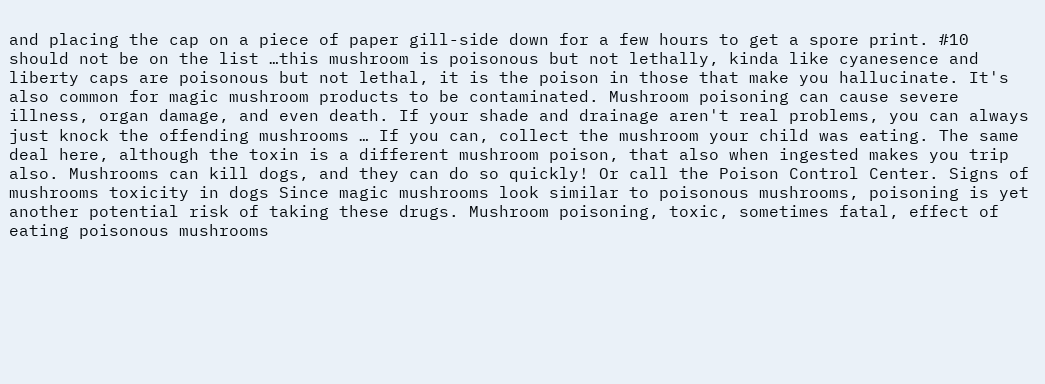and placing the cap on a piece of paper gill-side down for a few hours to get a spore print. #10 should not be on the list …this mushroom is poisonous but not lethally, kinda like cyanesence and liberty caps are poisonous but not lethal, it is the poison in those that make you hallucinate. It's also common for magic mushroom products to be contaminated. Mushroom poisoning can cause severe illness, organ damage, and even death. If your shade and drainage aren't real problems, you can always just knock the offending mushrooms … If you can, collect the mushroom your child was eating. The same deal here, although the toxin is a different mushroom poison, that also when ingested makes you trip also. Mushrooms can kill dogs, and they can do so quickly! Or call the Poison Control Center. Signs of mushrooms toxicity in dogs Since magic mushrooms look similar to poisonous mushrooms, poisoning is yet another potential risk of taking these drugs. Mushroom poisoning, toxic, sometimes fatal, effect of eating poisonous mushrooms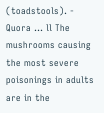(toadstools). - Quora ... ll The mushrooms causing the most severe poisonings in adults are in the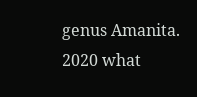genus Amanita.
2020 what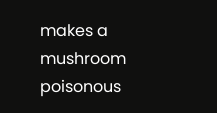makes a mushroom poisonous